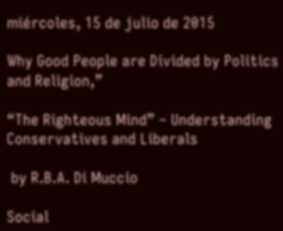miércoles, 15 de julio de 2015

Why Good People are Divided by Politics and Religion,”

“The Righteous Mind” – Understanding Conservatives and Liberals

 by R.B.A. Di Muccio

Social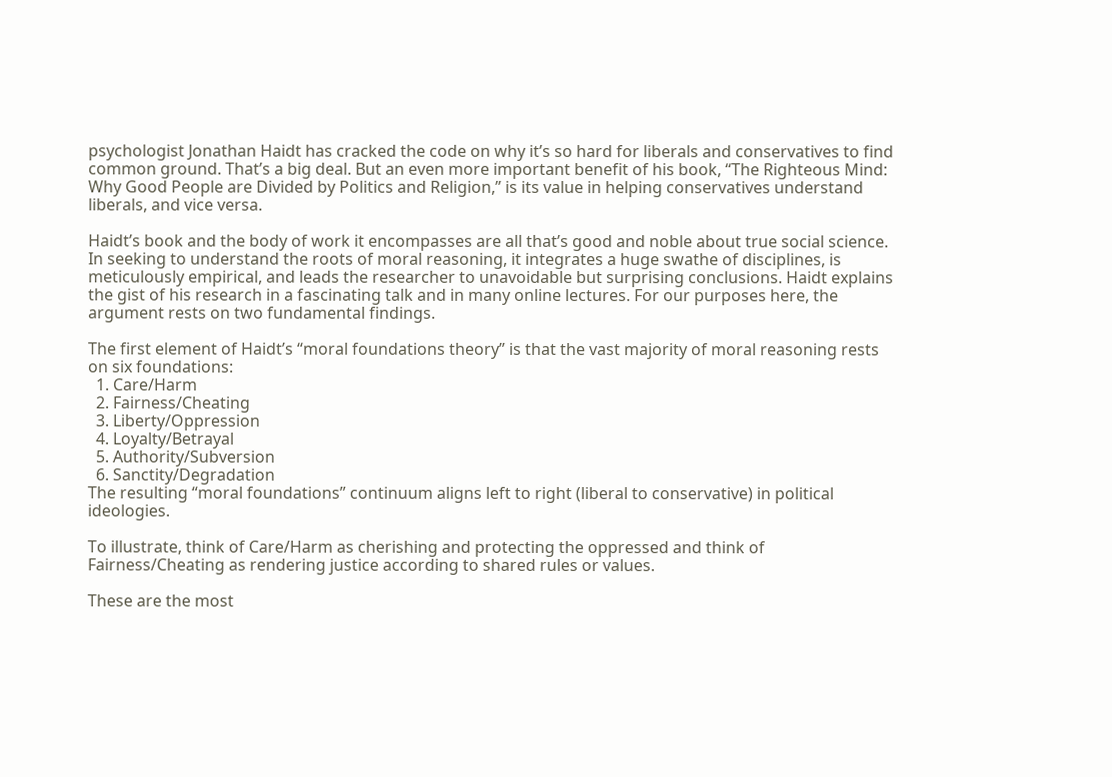psychologist Jonathan Haidt has cracked the code on why it’s so hard for liberals and conservatives to find common ground. That’s a big deal. But an even more important benefit of his book, “The Righteous Mind: Why Good People are Divided by Politics and Religion,” is its value in helping conservatives understand liberals, and vice versa.

Haidt’s book and the body of work it encompasses are all that’s good and noble about true social science. In seeking to understand the roots of moral reasoning, it integrates a huge swathe of disciplines, is meticulously empirical, and leads the researcher to unavoidable but surprising conclusions. Haidt explains the gist of his research in a fascinating talk and in many online lectures. For our purposes here, the argument rests on two fundamental findings.

The first element of Haidt’s “moral foundations theory” is that the vast majority of moral reasoning rests on six foundations:
  1. Care/Harm
  2. Fairness/Cheating
  3. Liberty/Oppression
  4. Loyalty/Betrayal
  5. Authority/Subversion
  6. Sanctity/Degradation
The resulting “moral foundations” continuum aligns left to right (liberal to conservative) in political ideologies.

To illustrate, think of Care/Harm as cherishing and protecting the oppressed and think of Fairness/Cheating as rendering justice according to shared rules or values.

These are the most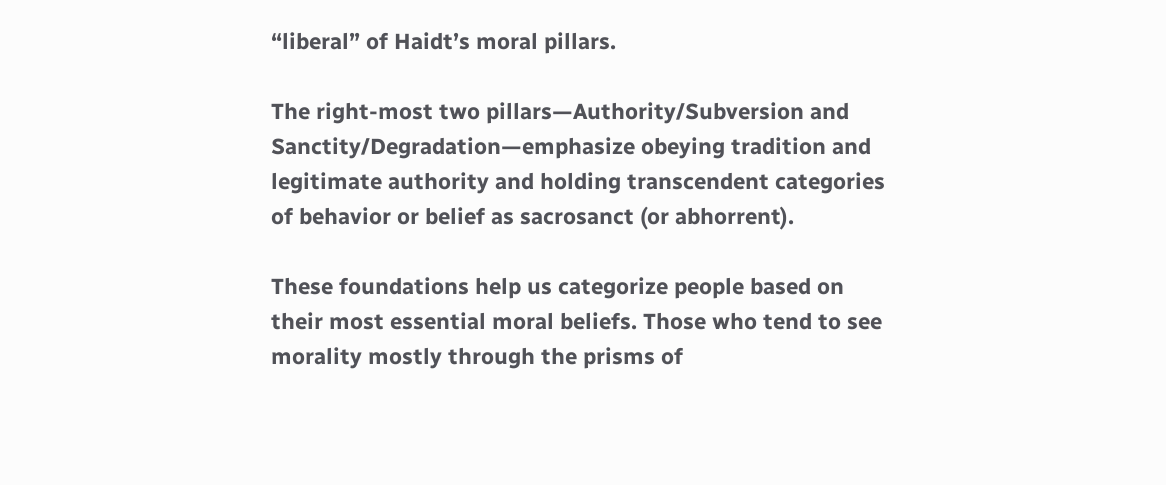“liberal” of Haidt’s moral pillars.

The right-most two pillars—Authority/Subversion and Sanctity/Degradation—emphasize obeying tradition and legitimate authority and holding transcendent categories of behavior or belief as sacrosanct (or abhorrent).

These foundations help us categorize people based on their most essential moral beliefs. Those who tend to see morality mostly through the prisms of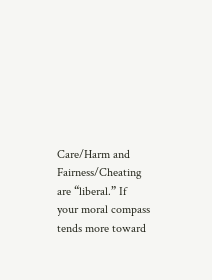Care/Harm and Fairness/Cheating are “liberal.” If your moral compass tends more toward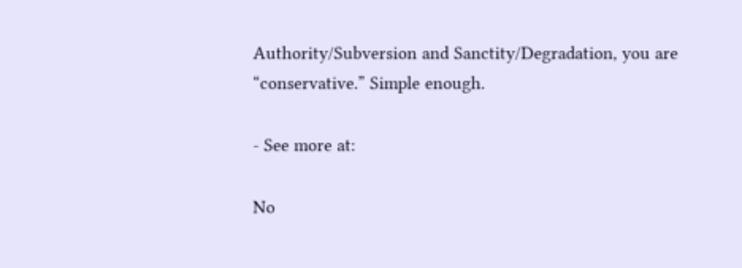Authority/Subversion and Sanctity/Degradation, you are “conservative.” Simple enough.

- See more at:

No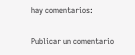hay comentarios:

Publicar un comentario